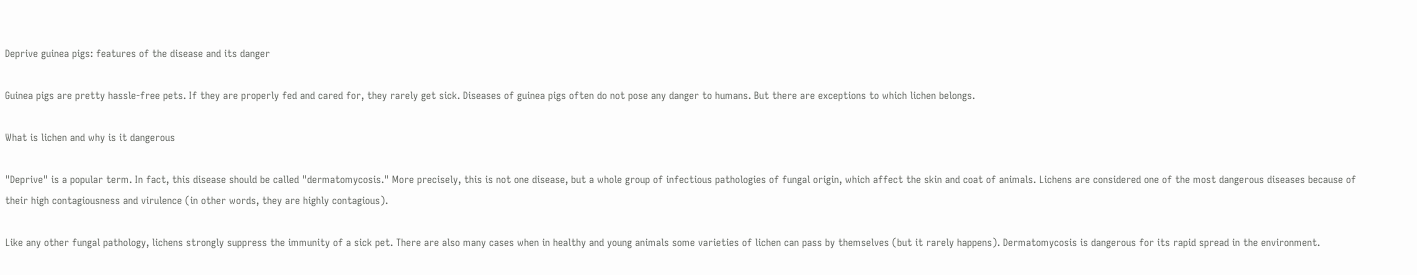Deprive guinea pigs: features of the disease and its danger

Guinea pigs are pretty hassle-free pets. If they are properly fed and cared for, they rarely get sick. Diseases of guinea pigs often do not pose any danger to humans. But there are exceptions to which lichen belongs.

What is lichen and why is it dangerous

"Deprive" is a popular term. In fact, this disease should be called "dermatomycosis." More precisely, this is not one disease, but a whole group of infectious pathologies of fungal origin, which affect the skin and coat of animals. Lichens are considered one of the most dangerous diseases because of their high contagiousness and virulence (in other words, they are highly contagious).

Like any other fungal pathology, lichens strongly suppress the immunity of a sick pet. There are also many cases when in healthy and young animals some varieties of lichen can pass by themselves (but it rarely happens). Dermatomycosis is dangerous for its rapid spread in the environment.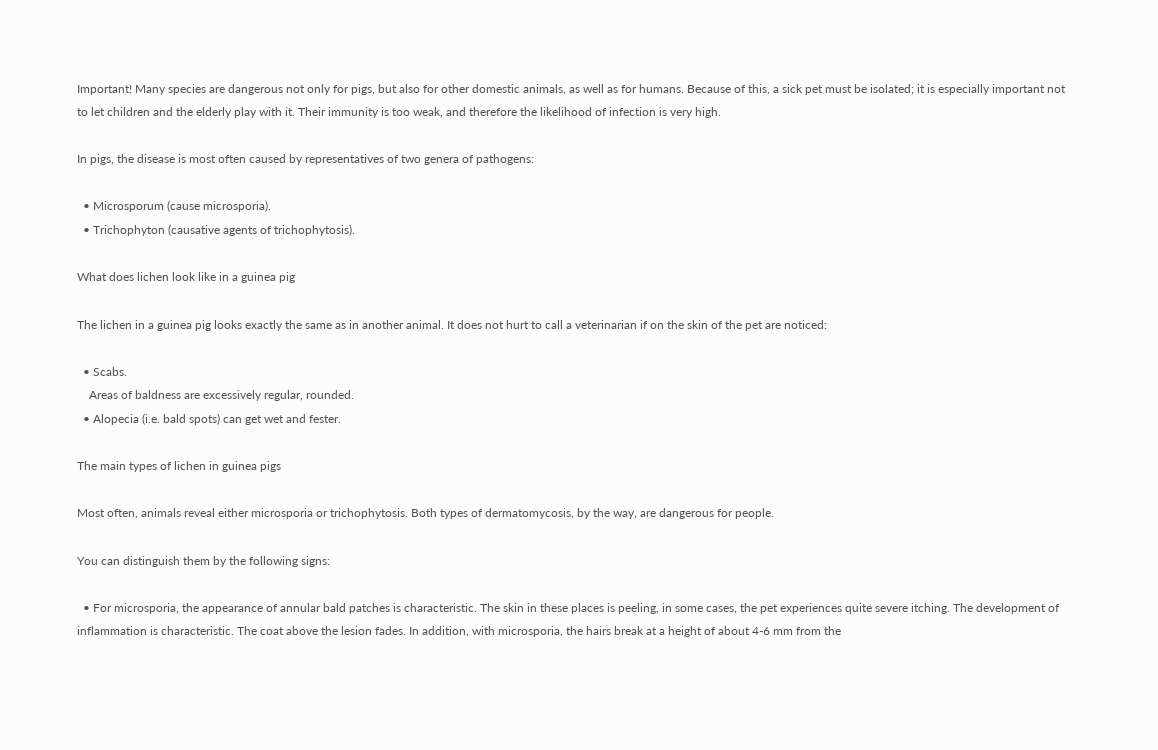Important! Many species are dangerous not only for pigs, but also for other domestic animals, as well as for humans. Because of this, a sick pet must be isolated; it is especially important not to let children and the elderly play with it. Their immunity is too weak, and therefore the likelihood of infection is very high.

In pigs, the disease is most often caused by representatives of two genera of pathogens:

  • Microsporum (cause microsporia).
  • Trichophyton (causative agents of trichophytosis).

What does lichen look like in a guinea pig

The lichen in a guinea pig looks exactly the same as in another animal. It does not hurt to call a veterinarian if on the skin of the pet are noticed:

  • Scabs.
    Areas of baldness are excessively regular, rounded.
  • Alopecia (i.e. bald spots) can get wet and fester.

The main types of lichen in guinea pigs

Most often, animals reveal either microsporia or trichophytosis. Both types of dermatomycosis, by the way, are dangerous for people.

You can distinguish them by the following signs:

  • For microsporia, the appearance of annular bald patches is characteristic. The skin in these places is peeling, in some cases, the pet experiences quite severe itching. The development of inflammation is characteristic. The coat above the lesion fades. In addition, with microsporia, the hairs break at a height of about 4-6 mm from the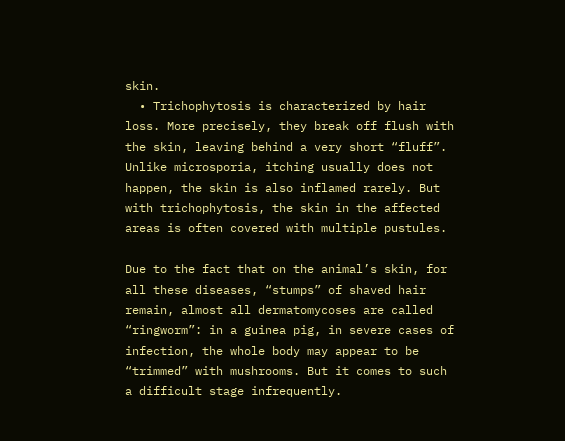skin.
  • Trichophytosis is characterized by hair loss. More precisely, they break off flush with the skin, leaving behind a very short “fluff”. Unlike microsporia, itching usually does not happen, the skin is also inflamed rarely. But with trichophytosis, the skin in the affected areas is often covered with multiple pustules.

Due to the fact that on the animal’s skin, for all these diseases, “stumps” of shaved hair remain, almost all dermatomycoses are called “ringworm”: in a guinea pig, in severe cases of infection, the whole body may appear to be “trimmed” with mushrooms. But it comes to such a difficult stage infrequently.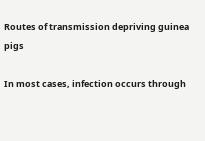Routes of transmission depriving guinea pigs

In most cases, infection occurs through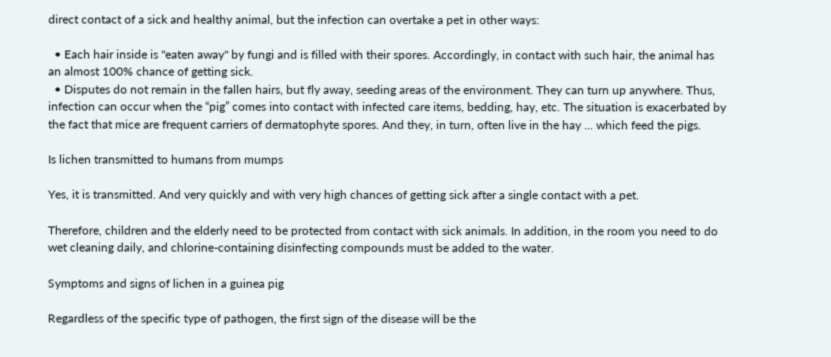direct contact of a sick and healthy animal, but the infection can overtake a pet in other ways:

  • Each hair inside is "eaten away" by fungi and is filled with their spores. Accordingly, in contact with such hair, the animal has an almost 100% chance of getting sick.
  • Disputes do not remain in the fallen hairs, but fly away, seeding areas of the environment. They can turn up anywhere. Thus, infection can occur when the “pig” comes into contact with infected care items, bedding, hay, etc. The situation is exacerbated by the fact that mice are frequent carriers of dermatophyte spores. And they, in turn, often live in the hay ... which feed the pigs.

Is lichen transmitted to humans from mumps

Yes, it is transmitted. And very quickly and with very high chances of getting sick after a single contact with a pet.

Therefore, children and the elderly need to be protected from contact with sick animals. In addition, in the room you need to do wet cleaning daily, and chlorine-containing disinfecting compounds must be added to the water.

Symptoms and signs of lichen in a guinea pig

Regardless of the specific type of pathogen, the first sign of the disease will be the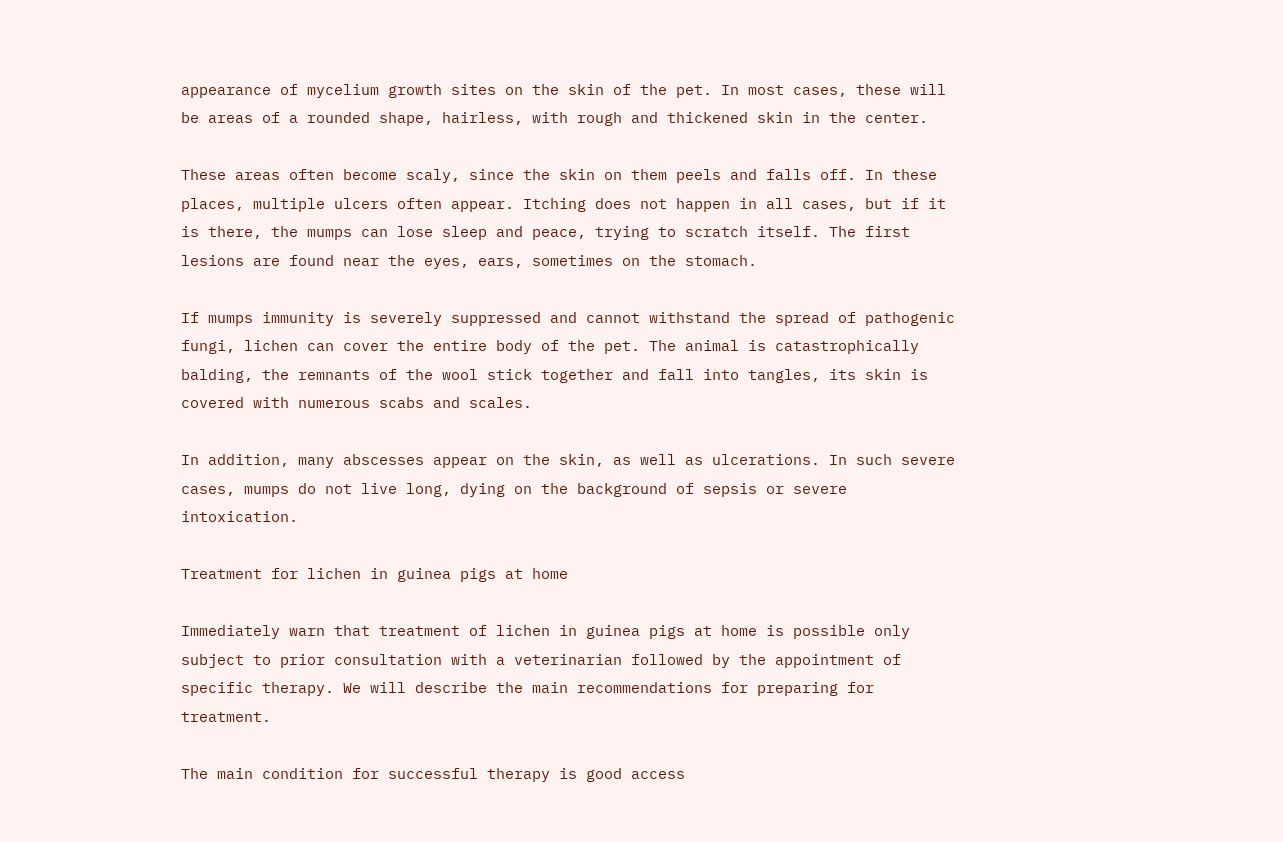appearance of mycelium growth sites on the skin of the pet. In most cases, these will be areas of a rounded shape, hairless, with rough and thickened skin in the center.

These areas often become scaly, since the skin on them peels and falls off. In these places, multiple ulcers often appear. Itching does not happen in all cases, but if it is there, the mumps can lose sleep and peace, trying to scratch itself. The first lesions are found near the eyes, ears, sometimes on the stomach.

If mumps immunity is severely suppressed and cannot withstand the spread of pathogenic fungi, lichen can cover the entire body of the pet. The animal is catastrophically balding, the remnants of the wool stick together and fall into tangles, its skin is covered with numerous scabs and scales.

In addition, many abscesses appear on the skin, as well as ulcerations. In such severe cases, mumps do not live long, dying on the background of sepsis or severe intoxication.

Treatment for lichen in guinea pigs at home

Immediately warn that treatment of lichen in guinea pigs at home is possible only subject to prior consultation with a veterinarian followed by the appointment of specific therapy. We will describe the main recommendations for preparing for treatment.

The main condition for successful therapy is good access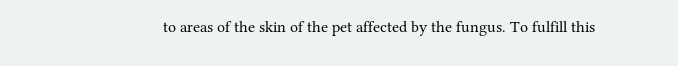to areas of the skin of the pet affected by the fungus. To fulfill this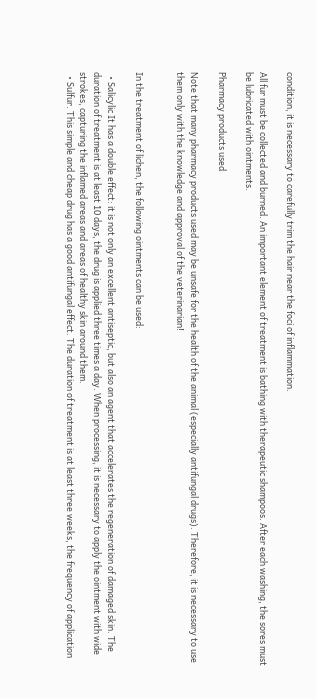condition, it is necessary to carefully trim the hair near the foci of inflammation.

All fur must be collected and burned. An important element of treatment is bathing with therapeutic shampoos. After each washing, the sores must be lubricated with ointments.

Pharmacy products used

Note that many pharmacy products used may be unsafe for the health of the animal (especially antifungal drugs). Therefore, it is necessary to use them only with the knowledge and approval of the veterinarian!


In the treatment of lichen, the following ointments can be used:

  • Salicylic It has a double effect: it is not only an excellent antiseptic, but also an agent that accelerates the regeneration of damaged skin. The duration of treatment is at least 10 days, the drug is applied three times a day. When processing, it is necessary to apply the ointment with wide strokes, capturing the inflamed areas and areas of healthy skin around them.
  • Sulfur. This simple and cheap drug has a good antifungal effect. The duration of treatment is at least three weeks, the frequency of application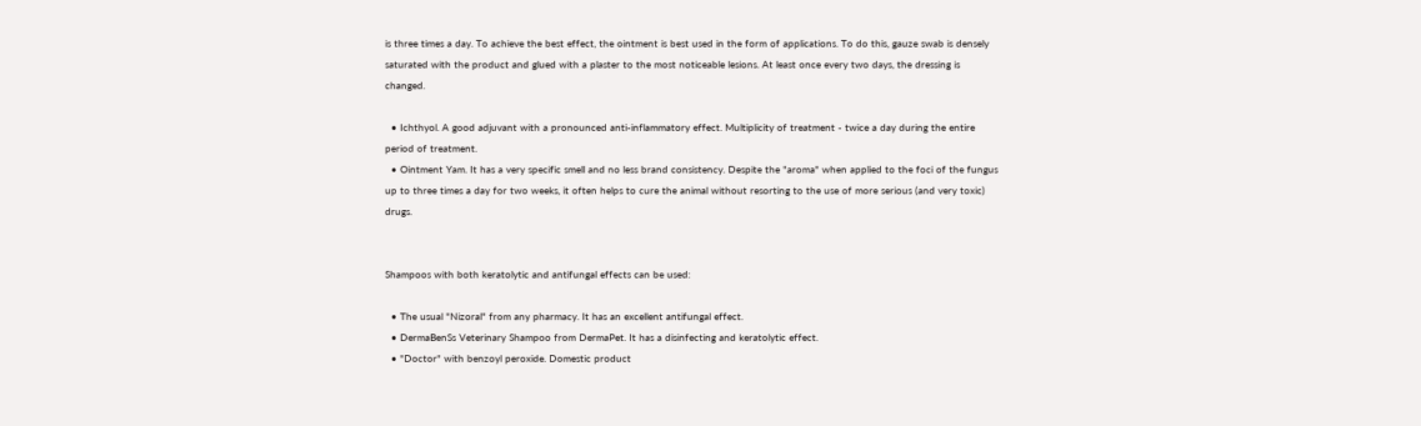is three times a day. To achieve the best effect, the ointment is best used in the form of applications. To do this, gauze swab is densely saturated with the product and glued with a plaster to the most noticeable lesions. At least once every two days, the dressing is changed.

  • Ichthyol. A good adjuvant with a pronounced anti-inflammatory effect. Multiplicity of treatment - twice a day during the entire period of treatment.
  • Ointment Yam. It has a very specific smell and no less brand consistency. Despite the "aroma" when applied to the foci of the fungus up to three times a day for two weeks, it often helps to cure the animal without resorting to the use of more serious (and very toxic) drugs.


Shampoos with both keratolytic and antifungal effects can be used:

  • The usual "Nizoral" from any pharmacy. It has an excellent antifungal effect.
  • DermaBenSs Veterinary Shampoo from DermaPet. It has a disinfecting and keratolytic effect.
  • "Doctor" with benzoyl peroxide. Domestic product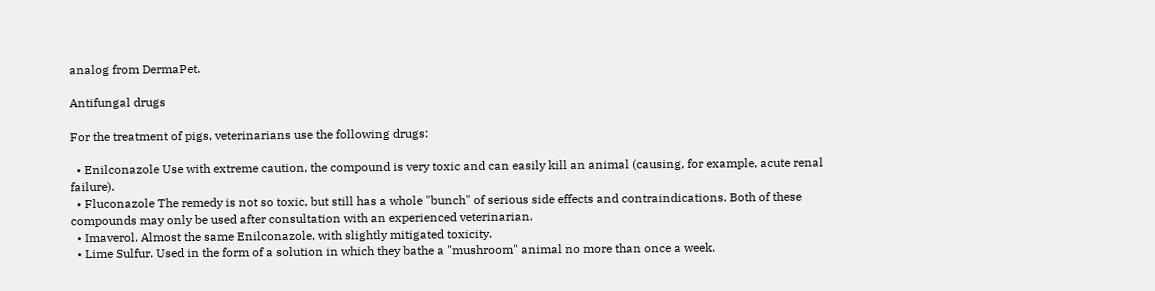analog from DermaPet.

Antifungal drugs

For the treatment of pigs, veterinarians use the following drugs:

  • Enilconazole Use with extreme caution, the compound is very toxic and can easily kill an animal (causing, for example, acute renal failure).
  • Fluconazole The remedy is not so toxic, but still has a whole "bunch" of serious side effects and contraindications. Both of these compounds may only be used after consultation with an experienced veterinarian.
  • Imaverol. Almost the same Enilconazole, with slightly mitigated toxicity.
  • Lime Sulfur. Used in the form of a solution in which they bathe a "mushroom" animal no more than once a week.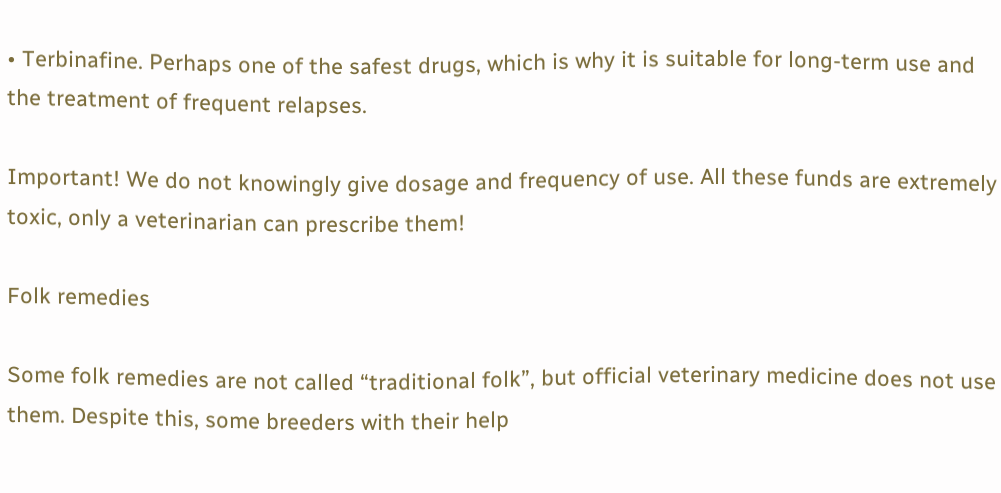• Terbinafine. Perhaps one of the safest drugs, which is why it is suitable for long-term use and the treatment of frequent relapses.

Important! We do not knowingly give dosage and frequency of use. All these funds are extremely toxic, only a veterinarian can prescribe them!

Folk remedies

Some folk remedies are not called “traditional folk”, but official veterinary medicine does not use them. Despite this, some breeders with their help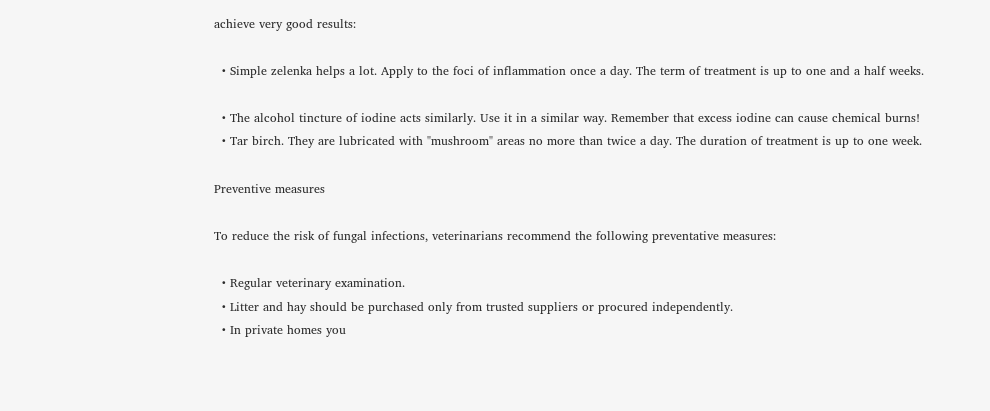achieve very good results:

  • Simple zelenka helps a lot. Apply to the foci of inflammation once a day. The term of treatment is up to one and a half weeks.

  • The alcohol tincture of iodine acts similarly. Use it in a similar way. Remember that excess iodine can cause chemical burns!
  • Tar birch. They are lubricated with "mushroom" areas no more than twice a day. The duration of treatment is up to one week.

Preventive measures

To reduce the risk of fungal infections, veterinarians recommend the following preventative measures:

  • Regular veterinary examination.
  • Litter and hay should be purchased only from trusted suppliers or procured independently.
  • In private homes you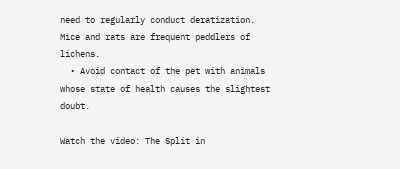need to regularly conduct deratization. Mice and rats are frequent peddlers of lichens.
  • Avoid contact of the pet with animals whose state of health causes the slightest doubt.

Watch the video: The Split in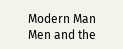Modern Man Men and the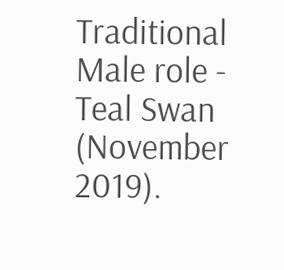Traditional Male role - Teal Swan (November 2019).